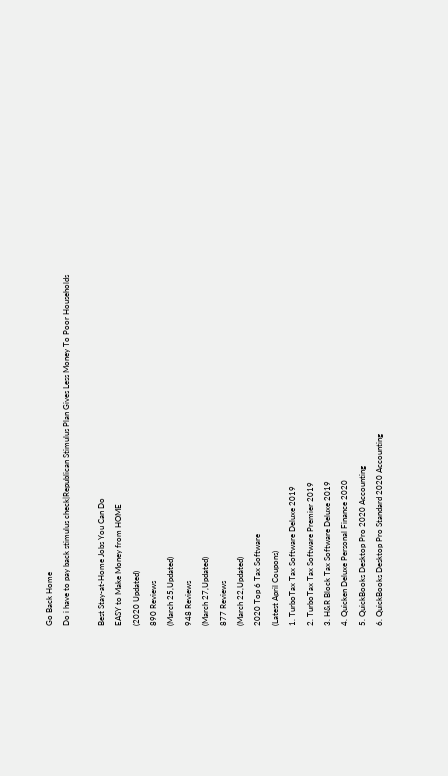Go Back Home
Do i have to pay back stimulus check|Republican Stimulus Plan Gives Less Money To Poor Households

Best Stay-at-Home Jobs You Can Do
EASY to Make Money from HOME
(2020 Updated)
890 Reviews
(March 25,Updated)
948 Reviews
(March 27,Updated)
877 Reviews
(March 22,Updated)
2020 Top 6 Tax Software
(Latest April Coupons)
1. TurboTax Tax Software Deluxe 2019
2. TurboTax Tax Software Premier 2019
3. H&R Block Tax Software Deluxe 2019
4. Quicken Deluxe Personal Finance 2020
5. QuickBooks Desktop Pro 2020 Accounting
6. QuickBooks Desktop Pro Standard 2020 Accounting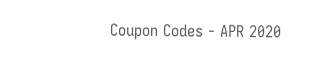Coupon Codes - APR 2020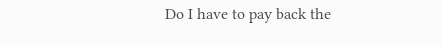Do I have to pay back the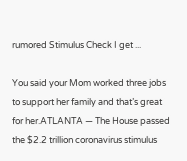rumored Stimulus Check I get ...

You said your Mom worked three jobs to support her family and that’s great for her.ATLANTA — The House passed the $2.2 trillion coronavirus stimulus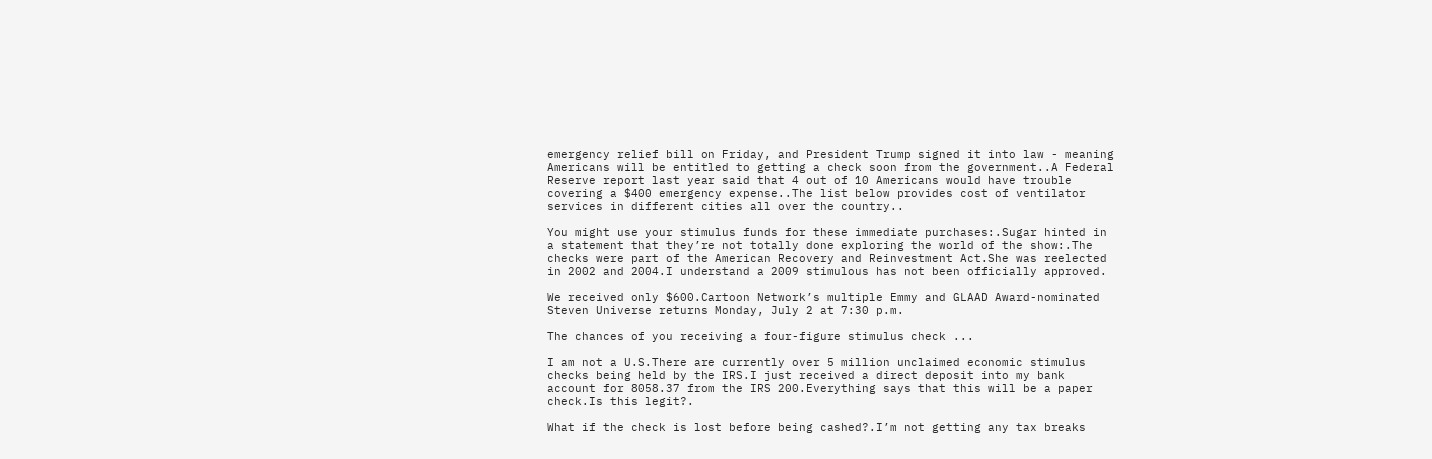emergency relief bill on Friday, and President Trump signed it into law - meaning  Americans will be entitled to getting a check soon from the government..A Federal Reserve report last year said that 4 out of 10 Americans would have trouble covering a $400 emergency expense..The list below provides cost of ventilator services in different cities all over the country..

You might use your stimulus funds for these immediate purchases:.Sugar hinted in a statement that they’re not totally done exploring the world of the show:.The checks were part of the American Recovery and Reinvestment Act.She was reelected in 2002 and 2004.I understand a 2009 stimulous has not been officially approved.

We received only $600.Cartoon Network’s multiple Emmy and GLAAD Award-nominated Steven Universe returns Monday, July 2 at 7:30 p.m.

The chances of you receiving a four-figure stimulus check ...

I am not a U.S.There are currently over 5 million unclaimed economic stimulus checks being held by the IRS.I just received a direct deposit into my bank account for 8058.37 from the IRS 200.Everything says that this will be a paper check.Is this legit?.

What if the check is lost before being cashed?.I’m not getting any tax breaks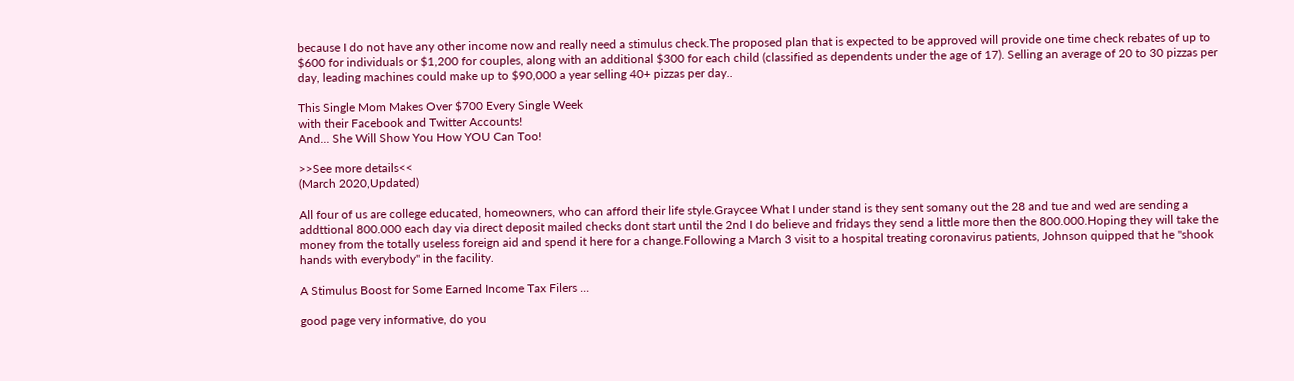because I do not have any other income now and really need a stimulus check.The proposed plan that is expected to be approved will provide one time check rebates of up to $600 for individuals or $1,200 for couples, along with an additional $300 for each child (classified as dependents under the age of 17). Selling an average of 20 to 30 pizzas per day, leading machines could make up to $90,000 a year selling 40+ pizzas per day..

This Single Mom Makes Over $700 Every Single Week
with their Facebook and Twitter Accounts!
And... She Will Show You How YOU Can Too!

>>See more details<<
(March 2020,Updated)

All four of us are college educated, homeowners, who can afford their life style.Graycee What I under stand is they sent somany out the 28 and tue and wed are sending a addttional 800.000 each day via direct deposit mailed checks dont start until the 2nd I do believe and fridays they send a little more then the 800.000.Hoping they will take the money from the totally useless foreign aid and spend it here for a change.Following a March 3 visit to a hospital treating coronavirus patients, Johnson quipped that he "shook hands with everybody" in the facility.

A Stimulus Boost for Some Earned Income Tax Filers ...

good page very informative, do you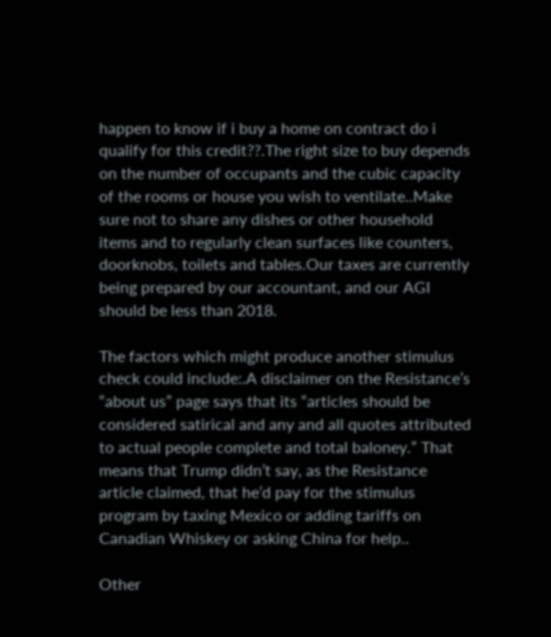happen to know if i buy a home on contract do i qualify for this credit??.The right size to buy depends on the number of occupants and the cubic capacity of the rooms or house you wish to ventilate..Make sure not to share any dishes or other household items and to regularly clean surfaces like counters, doorknobs, toilets and tables.Our taxes are currently being prepared by our accountant, and our AGI should be less than 2018.

The factors which might produce another stimulus check could include:.A disclaimer on the Resistance’s “about us” page says that its “articles should be considered satirical and any and all quotes attributed to actual people complete and total baloney.” That means that Trump didn’t say, as the Resistance article claimed, that he’d pay for the stimulus program by taxing Mexico or adding tariffs on Canadian Whiskey or asking China for help..

Other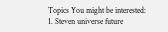Topics You might be interested:
1. Steven universe future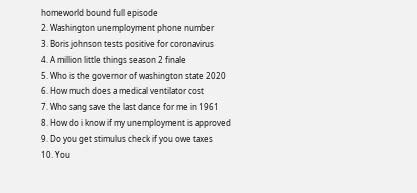homeworld bound full episode
2. Washington unemployment phone number
3. Boris johnson tests positive for coronavirus
4. A million little things season 2 finale
5. Who is the governor of washington state 2020
6. How much does a medical ventilator cost
7. Who sang save the last dance for me in 1961
8. How do i know if my unemployment is approved
9. Do you get stimulus check if you owe taxes
10. You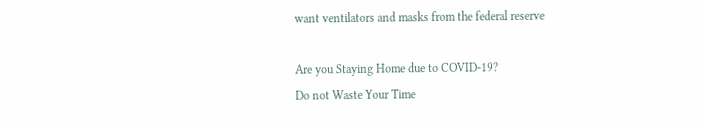want ventilators and masks from the federal reserve

Are you Staying Home due to COVID-19?
Do not Waste Your Time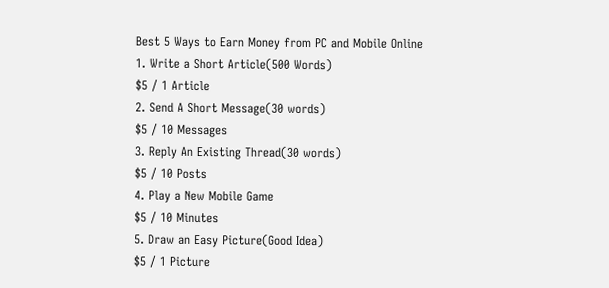Best 5 Ways to Earn Money from PC and Mobile Online
1. Write a Short Article(500 Words)
$5 / 1 Article
2. Send A Short Message(30 words)
$5 / 10 Messages
3. Reply An Existing Thread(30 words)
$5 / 10 Posts
4. Play a New Mobile Game
$5 / 10 Minutes
5. Draw an Easy Picture(Good Idea)
$5 / 1 Picture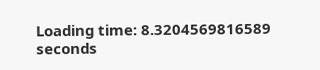Loading time: 8.3204569816589 seconds